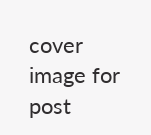cover image for post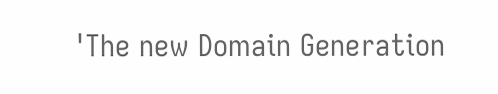'The new Domain Generation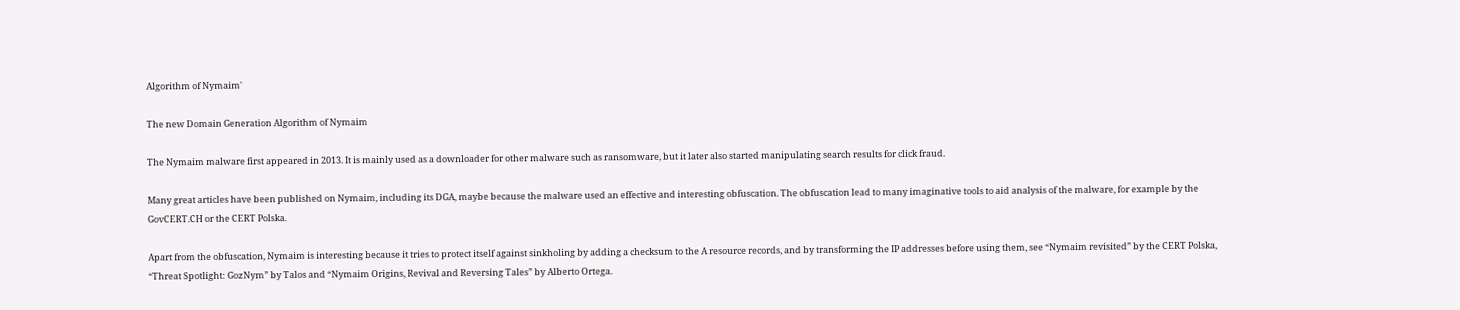Algorithm of Nymaim'

The new Domain Generation Algorithm of Nymaim

The Nymaim malware first appeared in 2013. It is mainly used as a downloader for other malware such as ransomware, but it later also started manipulating search results for click fraud.

Many great articles have been published on Nymaim, including its DGA, maybe because the malware used an effective and interesting obfuscation. The obfuscation lead to many imaginative tools to aid analysis of the malware, for example by the GovCERT.CH or the CERT Polska.

Apart from the obfuscation, Nymaim is interesting because it tries to protect itself against sinkholing by adding a checksum to the A resource records, and by transforming the IP addresses before using them, see “Nymaim revisited” by the CERT Polska, “Threat Spotlight: GozNym” by Talos and “Nymaim Origins, Revival and Reversing Tales” by Alberto Ortega.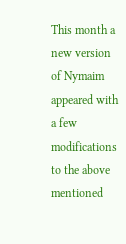This month a new version of Nymaim appeared with a few modifications to the above mentioned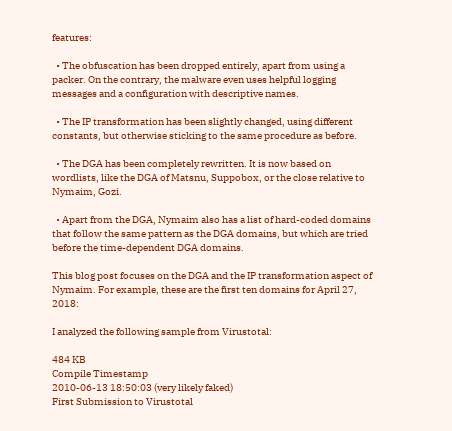features:

  • The obfuscation has been dropped entirely, apart from using a packer. On the contrary, the malware even uses helpful logging messages and a configuration with descriptive names.

  • The IP transformation has been slightly changed, using different constants, but otherwise sticking to the same procedure as before.

  • The DGA has been completely rewritten. It is now based on wordlists, like the DGA of Matsnu, Suppobox, or the close relative to Nymaim, Gozi.

  • Apart from the DGA, Nymaim also has a list of hard-coded domains that follow the same pattern as the DGA domains, but which are tried before the time-dependent DGA domains.

This blog post focuses on the DGA and the IP transformation aspect of Nymaim. For example, these are the first ten domains for April 27, 2018:

I analyzed the following sample from Virustotal:

484 KB
Compile Timestamp
2010-06-13 18:50:03 (very likely faked)
First Submission to Virustotal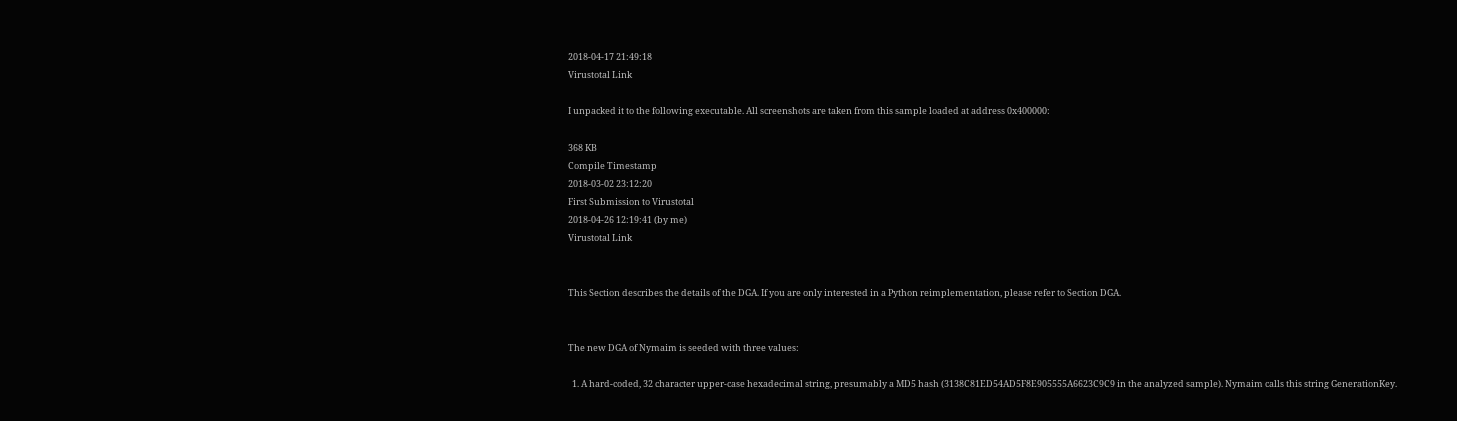2018-04-17 21:49:18
Virustotal Link

I unpacked it to the following executable. All screenshots are taken from this sample loaded at address 0x400000:

368 KB
Compile Timestamp
2018-03-02 23:12:20
First Submission to Virustotal
2018-04-26 12:19:41 (by me)
Virustotal Link


This Section describes the details of the DGA. If you are only interested in a Python reimplementation, please refer to Section DGA.


The new DGA of Nymaim is seeded with three values:

  1. A hard-coded, 32 character upper-case hexadecimal string, presumably a MD5 hash (3138C81ED54AD5F8E905555A6623C9C9 in the analyzed sample). Nymaim calls this string GenerationKey.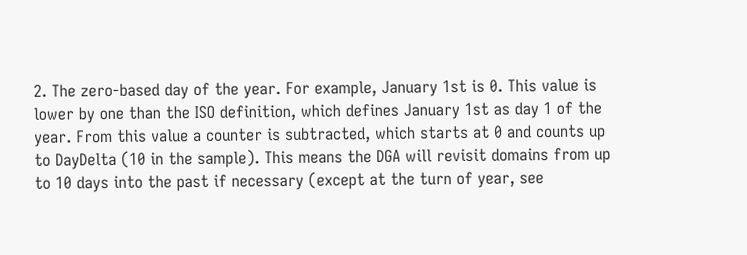2. The zero-based day of the year. For example, January 1st is 0. This value is lower by one than the ISO definition, which defines January 1st as day 1 of the year. From this value a counter is subtracted, which starts at 0 and counts up to DayDelta (10 in the sample). This means the DGA will revisit domains from up to 10 days into the past if necessary (except at the turn of year, see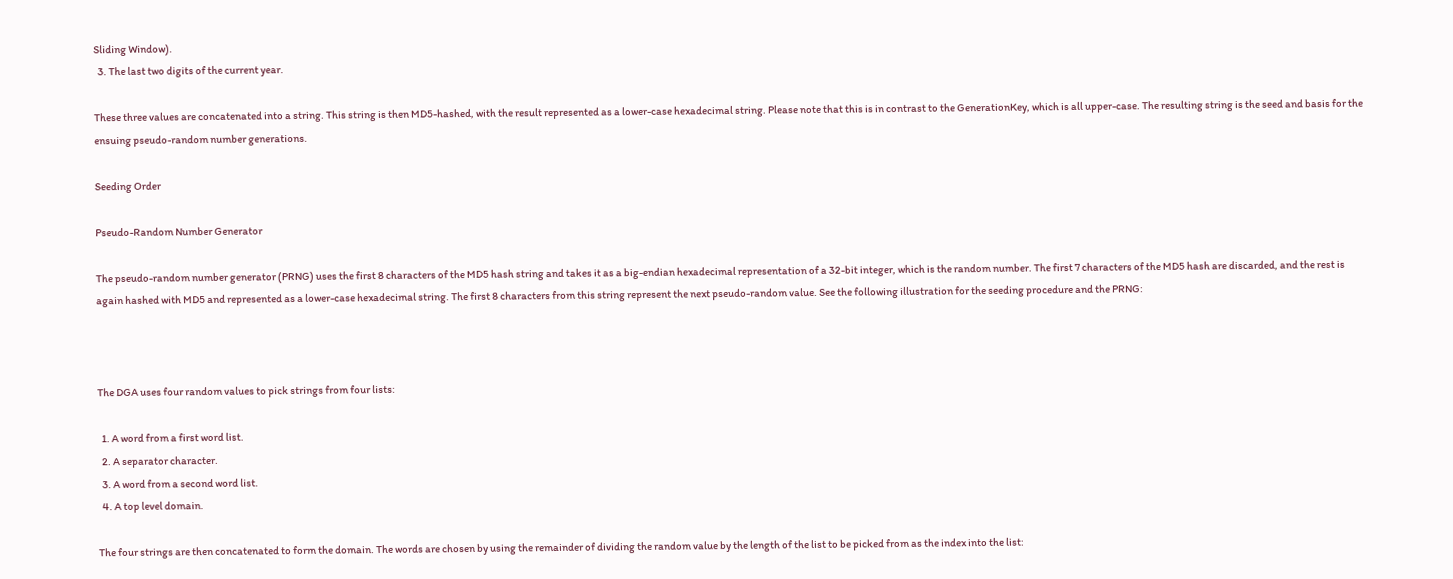Sliding Window).
  3. The last two digits of the current year.

These three values are concatenated into a string. This string is then MD5-hashed, with the result represented as a lower-case hexadecimal string. Please note that this is in contrast to the GenerationKey, which is all upper-case. The resulting string is the seed and basis for the ensuing pseudo-random number generations.

Seeding Order

Pseudo-Random Number Generator

The pseudo-random number generator (PRNG) uses the first 8 characters of the MD5 hash string and takes it as a big-endian hexadecimal representation of a 32-bit integer, which is the random number. The first 7 characters of the MD5 hash are discarded, and the rest is again hashed with MD5 and represented as a lower-case hexadecimal string. The first 8 characters from this string represent the next pseudo-random value. See the following illustration for the seeding procedure and the PRNG:



The DGA uses four random values to pick strings from four lists:

  1. A word from a first word list.
  2. A separator character.
  3. A word from a second word list.
  4. A top level domain.

The four strings are then concatenated to form the domain. The words are chosen by using the remainder of dividing the random value by the length of the list to be picked from as the index into the list: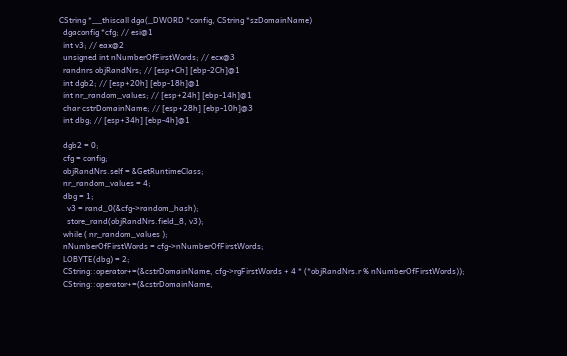CString *__thiscall dga(_DWORD *config, CString *szDomainName)
  dgaconfig *cfg; // esi@1
  int v3; // eax@2
  unsigned int nNumberOfFirstWords; // ecx@3
  randnrs objRandNrs; // [esp+Ch] [ebp-2Ch]@1
  int dgb2; // [esp+20h] [ebp-18h]@1
  int nr_random_values; // [esp+24h] [ebp-14h]@1
  char cstrDomainName; // [esp+28h] [ebp-10h]@3
  int dbg; // [esp+34h] [ebp-4h]@1

  dgb2 = 0;
  cfg = config;
  objRandNrs.self = &GetRuntimeClass;
  nr_random_values = 4;
  dbg = 1;
    v3 = rand_0(&cfg->random_hash);
    store_rand(objRandNrs.field_8, v3);
  while ( nr_random_values );
  nNumberOfFirstWords = cfg->nNumberOfFirstWords;
  LOBYTE(dbg) = 2;
  CString::operator+=(&cstrDomainName, cfg->rgFirstWords + 4 * (*objRandNrs.r % nNumberOfFirstWords));
  CString::operator+=(&cstrDomainName,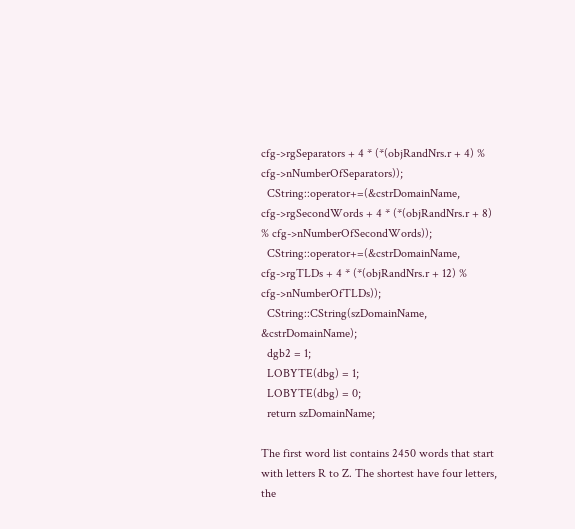cfg->rgSeparators + 4 * (*(objRandNrs.r + 4) % cfg->nNumberOfSeparators));
  CString::operator+=(&cstrDomainName, cfg->rgSecondWords + 4 * (*(objRandNrs.r + 8) % cfg->nNumberOfSecondWords));
  CString::operator+=(&cstrDomainName, cfg->rgTLDs + 4 * (*(objRandNrs.r + 12) % cfg->nNumberOfTLDs));
  CString::CString(szDomainName, &cstrDomainName);
  dgb2 = 1;
  LOBYTE(dbg) = 1;
  LOBYTE(dbg) = 0;
  return szDomainName;

The first word list contains 2450 words that start with letters R to Z. The shortest have four letters, the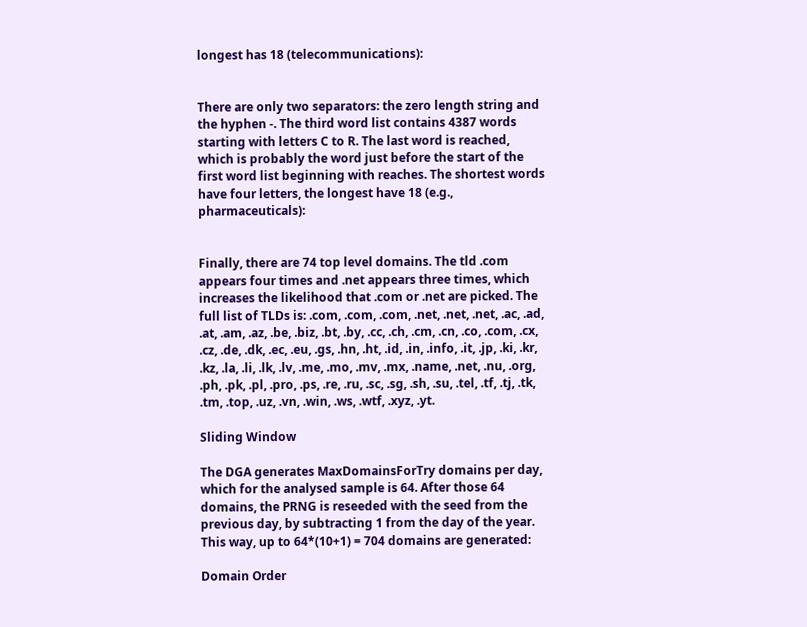longest has 18 (telecommunications):


There are only two separators: the zero length string and the hyphen -. The third word list contains 4387 words starting with letters C to R. The last word is reached, which is probably the word just before the start of the first word list beginning with reaches. The shortest words have four letters, the longest have 18 (e.g., pharmaceuticals):


Finally, there are 74 top level domains. The tld .com appears four times and .net appears three times, which increases the likelihood that .com or .net are picked. The full list of TLDs is: .com, .com, .com, .net, .net, .net, .ac, .ad, .at, .am, .az, .be, .biz, .bt, .by, .cc, .ch, .cm, .cn, .co, .com, .cx, .cz, .de, .dk, .ec, .eu, .gs, .hn, .ht, .id, .in, .info, .it, .jp, .ki, .kr, .kz, .la, .li, .lk, .lv, .me, .mo, .mv, .mx, .name, .net, .nu, .org, .ph, .pk, .pl, .pro, .ps, .re, .ru, .sc, .sg, .sh, .su, .tel, .tf, .tj, .tk, .tm, .top, .uz, .vn, .win, .ws, .wtf, .xyz, .yt.

Sliding Window

The DGA generates MaxDomainsForTry domains per day, which for the analysed sample is 64. After those 64 domains, the PRNG is reseeded with the seed from the previous day, by subtracting 1 from the day of the year. This way, up to 64*(10+1) = 704 domains are generated:

Domain Order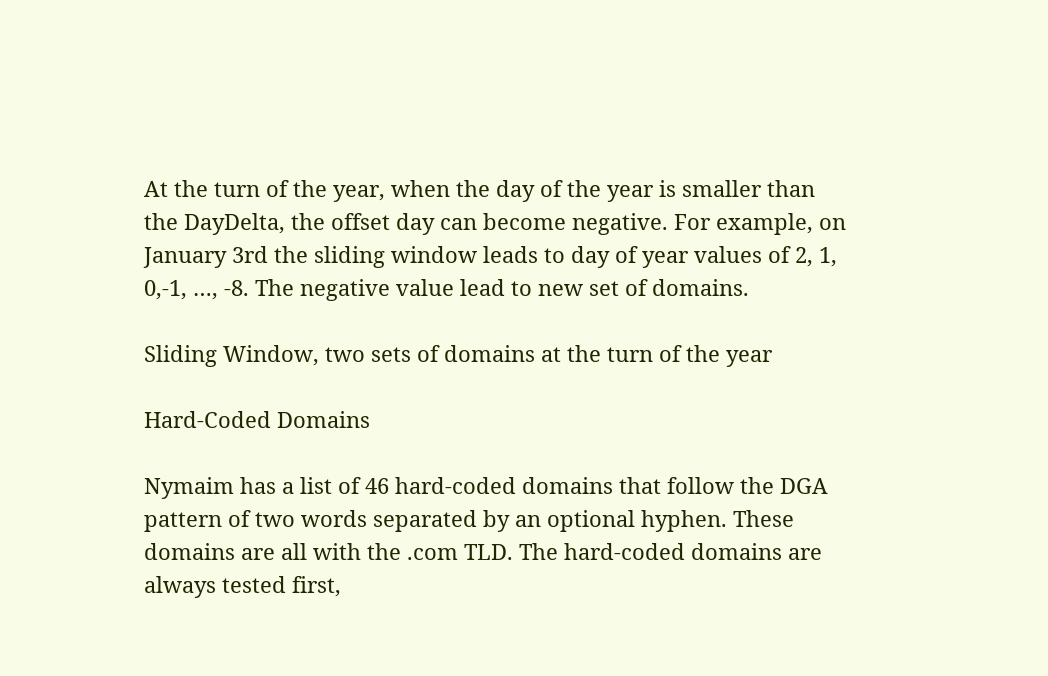At the turn of the year, when the day of the year is smaller than the DayDelta, the offset day can become negative. For example, on January 3rd the sliding window leads to day of year values of 2, 1, 0,-1, …, -8. The negative value lead to new set of domains.

Sliding Window, two sets of domains at the turn of the year

Hard-Coded Domains

Nymaim has a list of 46 hard-coded domains that follow the DGA pattern of two words separated by an optional hyphen. These domains are all with the .com TLD. The hard-coded domains are always tested first,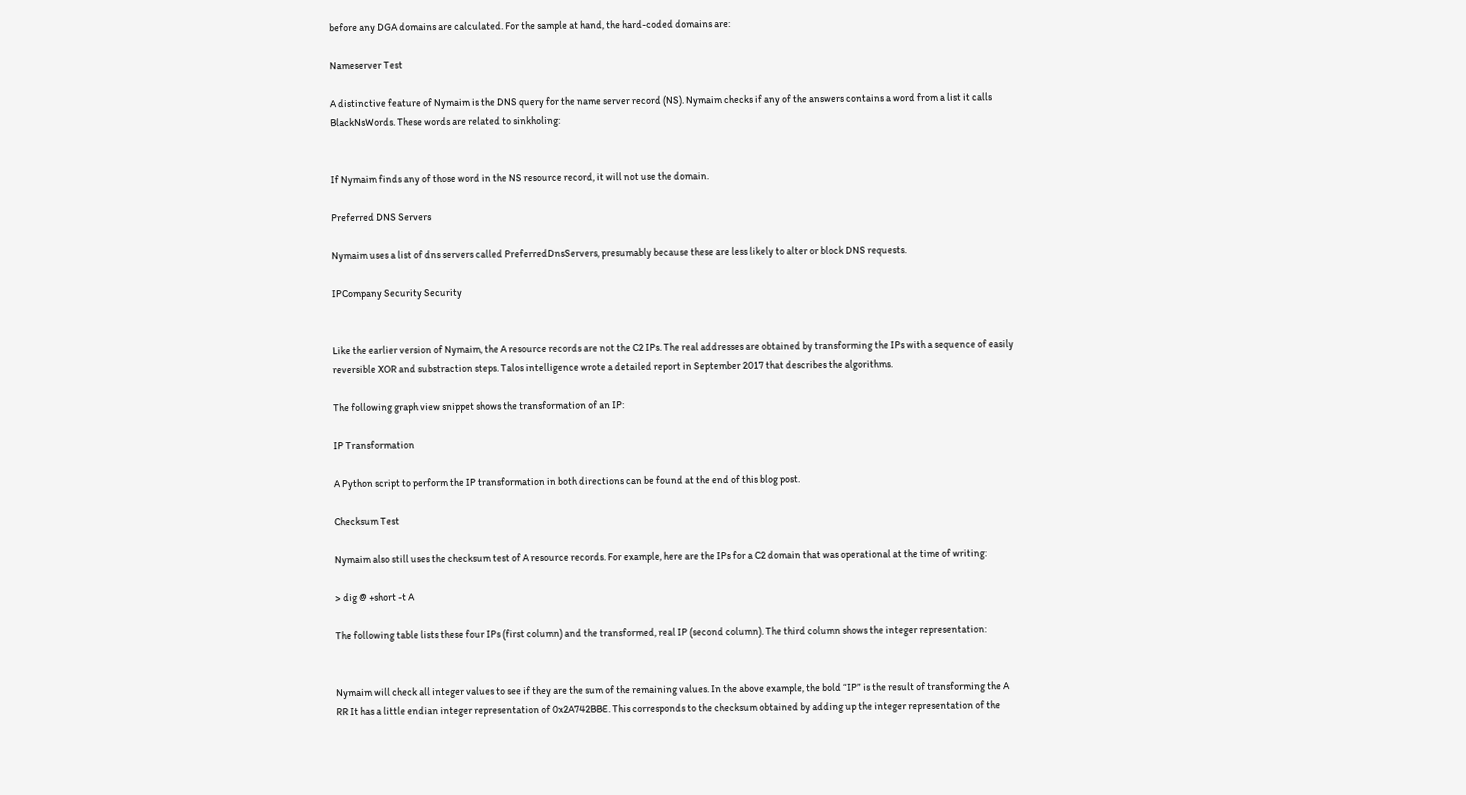before any DGA domains are calculated. For the sample at hand, the hard-coded domains are:

Nameserver Test

A distinctive feature of Nymaim is the DNS query for the name server record (NS). Nymaim checks if any of the answers contains a word from a list it calls BlackNsWords. These words are related to sinkholing:


If Nymaim finds any of those word in the NS resource record, it will not use the domain.

Preferred DNS Servers

Nymaim uses a list of dns servers called PreferredDnsServers, presumably because these are less likely to alter or block DNS requests.

IPCompany Security Security


Like the earlier version of Nymaim, the A resource records are not the C2 IPs. The real addresses are obtained by transforming the IPs with a sequence of easily reversible XOR and substraction steps. Talos intelligence wrote a detailed report in September 2017 that describes the algorithms.

The following graph view snippet shows the transformation of an IP:

IP Transformation

A Python script to perform the IP transformation in both directions can be found at the end of this blog post.

Checksum Test

Nymaim also still uses the checksum test of A resource records. For example, here are the IPs for a C2 domain that was operational at the time of writing:

> dig @ +short -t A

The following table lists these four IPs (first column) and the transformed, real IP (second column). The third column shows the integer representation:


Nymaim will check all integer values to see if they are the sum of the remaining values. In the above example, the bold “IP” is the result of transforming the A RR It has a little endian integer representation of 0x2A742BBE. This corresponds to the checksum obtained by adding up the integer representation of the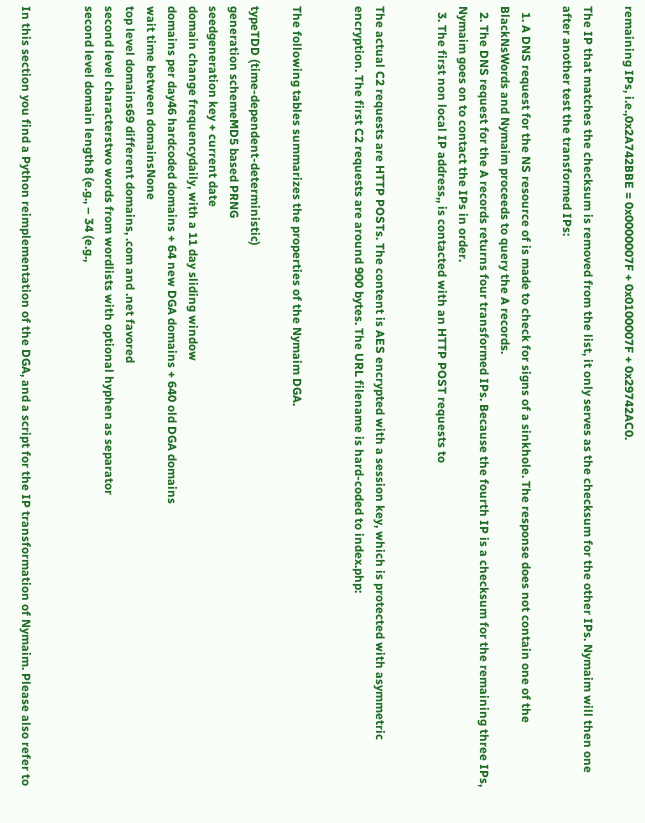remaining IPs, i.e.,0x2A742BBE = 0x0000007F + 0x0100007F + 0x29742AC0.

The IP that matches the checksum is removed from the list, it only serves as the checksum for the other IPs. Nymaim will then one after another test the transformed IPs:

  1. A DNS request for the NS resource of is made to check for signs of a sinkhole. The response does not contain one of the BlackNsWords and Nymaim proceeds to query the A records.
  2. The DNS request for the A records returns four transformed IPs. Because the fourth IP is a checksum for the remaining three IPs, Nymaim goes on to contact the IPs in order.
  3. The first non local IP address,, is contacted with an HTTP POST requests to


The actual C2 requests are HTTP POSTs. The content is AES encrypted with a session key, which is protected with asymmetric encryption. The first C2 requests are around 900 bytes. The URL filename is hard-coded to index.php:


The following tables summarizes the properties of the Nymaim DGA.

typeTDD (time-dependent-deterministic)
generation schemeMD5 based PRNG
seedgeneration key + current date
domain change frequencydaily, with a 11 day sliding window
domains per day46 hardcoded domains + 64 new DGA domains + 640 old DGA domains
wait time between domainsNone
top level domains69 different domains, .com and .net favored
second level characterstwo words from wordlists with optional hyphen as separator
second level domain length8 (e.g., – 34 (e.g.,


In this section you find a Python reimplementation of the DGA, and a script for the IP transformation of Nymaim. Please also refer to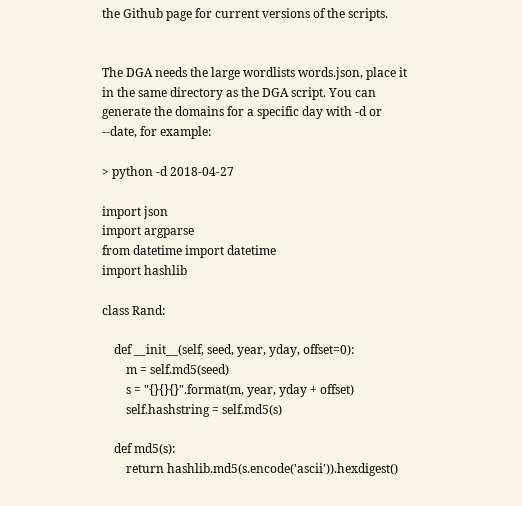the Github page for current versions of the scripts.


The DGA needs the large wordlists words.json, place it in the same directory as the DGA script. You can generate the domains for a specific day with -d or --date, for example:

> python -d 2018-04-27

import json
import argparse
from datetime import datetime
import hashlib

class Rand:

    def __init__(self, seed, year, yday, offset=0):
        m = self.md5(seed)
        s = "{}{}{}".format(m, year, yday + offset)
        self.hashstring = self.md5(s)

    def md5(s):
        return hashlib.md5(s.encode('ascii')).hexdigest()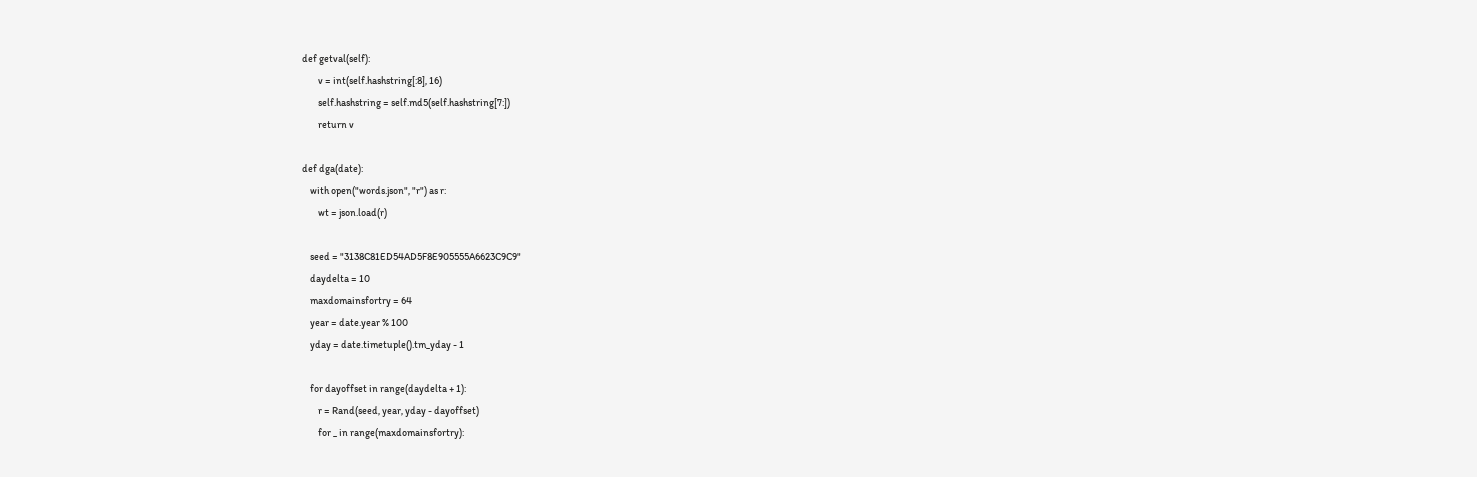def getval(self):
        v = int(self.hashstring[:8], 16)
        self.hashstring = self.md5(self.hashstring[7:])
        return v

def dga(date):
    with open("words.json", "r") as r:
        wt = json.load(r)

    seed = "3138C81ED54AD5F8E905555A6623C9C9"
    daydelta = 10
    maxdomainsfortry = 64
    year = date.year % 100
    yday = date.timetuple().tm_yday - 1

    for dayoffset in range(daydelta + 1):
        r = Rand(seed, year, yday - dayoffset)
        for _ in range(maxdomainsfortry):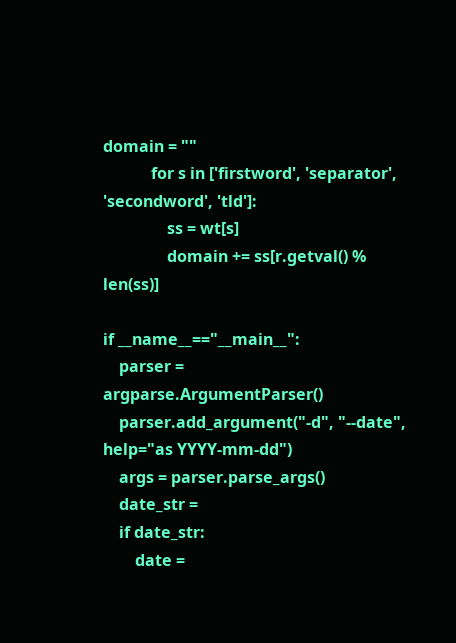domain = ""
            for s in ['firstword', 'separator', 'secondword', 'tld']:
                ss = wt[s]
                domain += ss[r.getval() % len(ss)]

if __name__=="__main__":
    parser = argparse.ArgumentParser()
    parser.add_argument("-d", "--date", help="as YYYY-mm-dd")
    args = parser.parse_args()
    date_str =
    if date_str:
        date =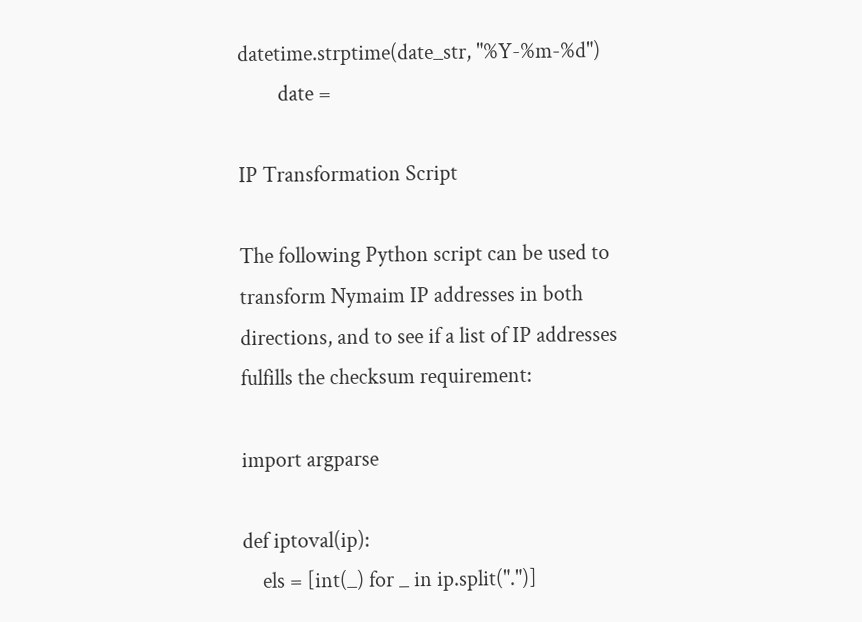datetime.strptime(date_str, "%Y-%m-%d")
        date =

IP Transformation Script

The following Python script can be used to transform Nymaim IP addresses in both directions, and to see if a list of IP addresses fulfills the checksum requirement:

import argparse

def iptoval(ip):
    els = [int(_) for _ in ip.split(".")]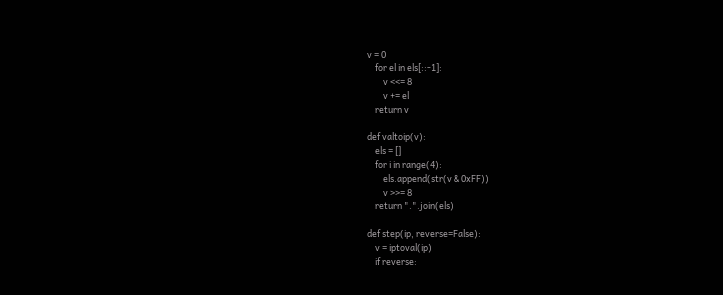v = 0
    for el in els[::-1]:
        v <<= 8
        v += el
    return v

def valtoip(v):
    els = []
    for i in range(4):
        els.append(str(v & 0xFF))
        v >>= 8
    return ".".join(els)

def step(ip, reverse=False):
    v = iptoval(ip)
    if reverse: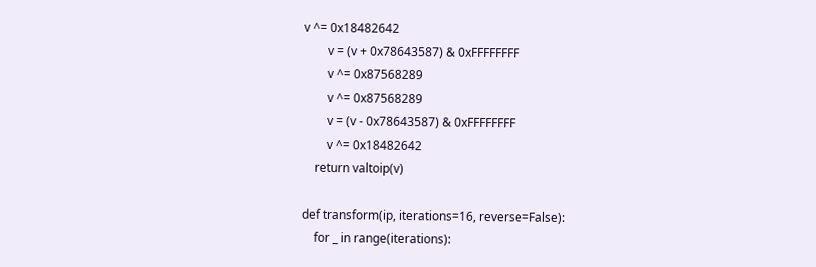v ^= 0x18482642
        v = (v + 0x78643587) & 0xFFFFFFFF
        v ^= 0x87568289
        v ^= 0x87568289
        v = (v - 0x78643587) & 0xFFFFFFFF
        v ^= 0x18482642
    return valtoip(v)

def transform(ip, iterations=16, reverse=False):
    for _ in range(iterations):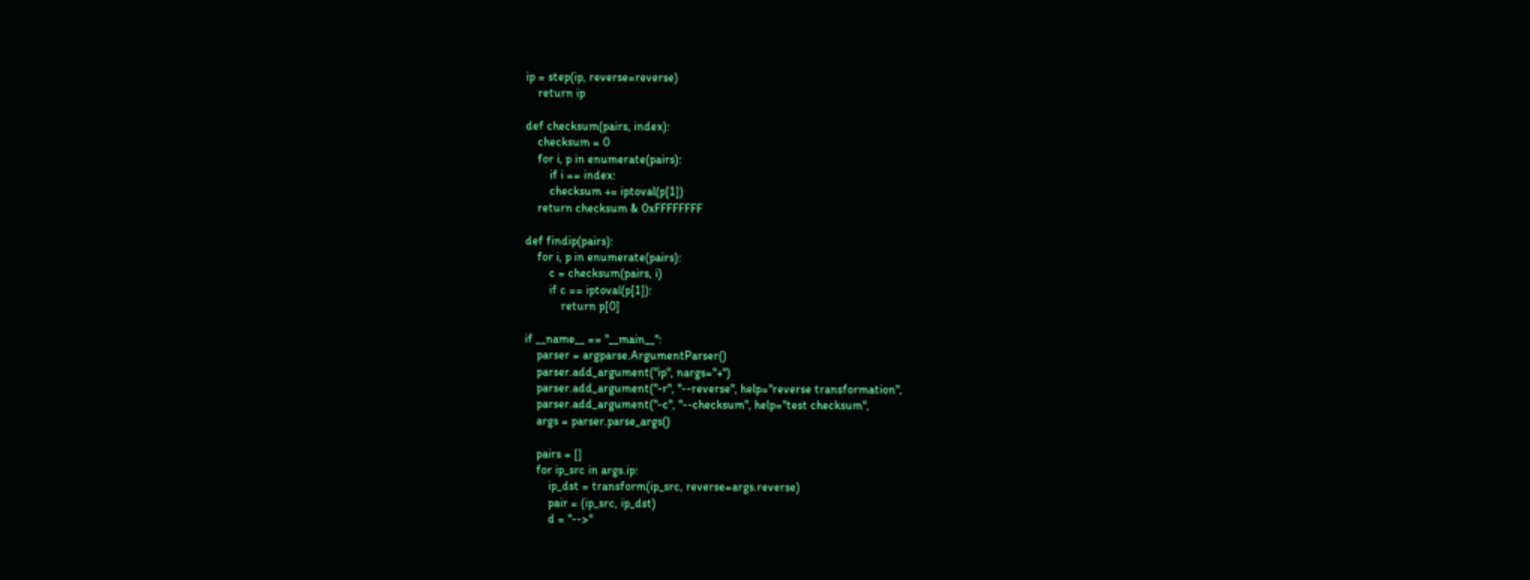ip = step(ip, reverse=reverse)
    return ip

def checksum(pairs, index):
    checksum = 0
    for i, p in enumerate(pairs):
        if i == index:
        checksum += iptoval(p[1])
    return checksum & 0xFFFFFFFF

def findip(pairs):
    for i, p in enumerate(pairs):
        c = checksum(pairs, i)
        if c == iptoval(p[1]):
            return p[0]

if __name__ == "__main__":
    parser = argparse.ArgumentParser()
    parser.add_argument("ip", nargs="+")
    parser.add_argument("-r", "--reverse", help="reverse transformation",
    parser.add_argument("-c", "--checksum", help="test checksum",
    args = parser.parse_args()

    pairs = []
    for ip_src in args.ip:
        ip_dst = transform(ip_src, reverse=args.reverse)
        pair = (ip_src, ip_dst)
        d = "-->"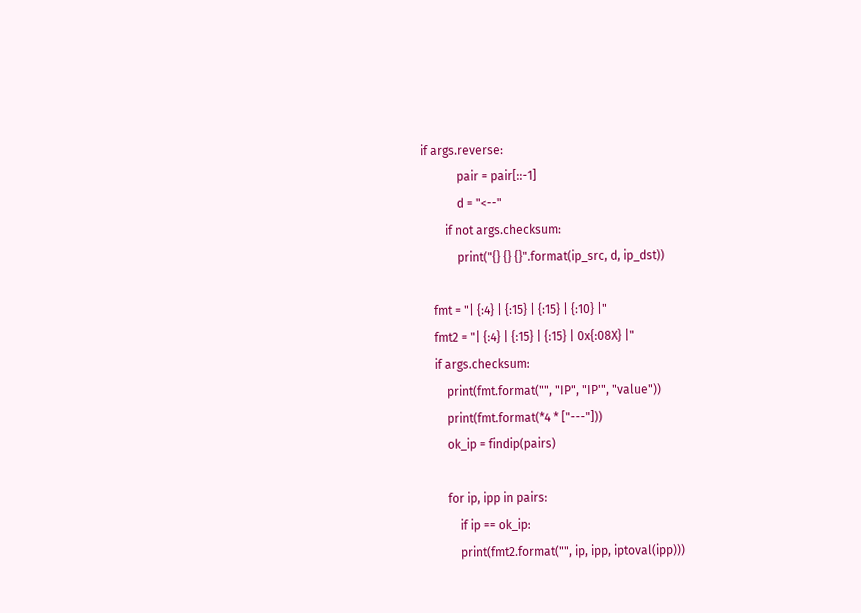if args.reverse:
            pair = pair[::-1]
            d = "<--"
        if not args.checksum:
            print("{} {} {}".format(ip_src, d, ip_dst))

    fmt = "| {:4} | {:15} | {:15} | {:10} |"
    fmt2 = "| {:4} | {:15} | {:15} | 0x{:08X} |"
    if args.checksum:
        print(fmt.format("", "IP", "IP'", "value"))
        print(fmt.format(*4 * ["---"]))
        ok_ip = findip(pairs)

        for ip, ipp in pairs:
            if ip == ok_ip:
            print(fmt2.format("", ip, ipp, iptoval(ipp)))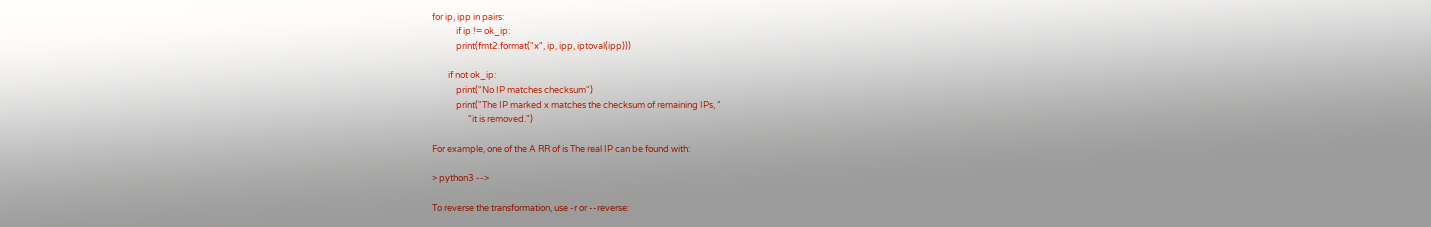for ip, ipp in pairs:
            if ip != ok_ip:
            print(fmt2.format("x", ip, ipp, iptoval(ipp)))

        if not ok_ip:
            print("No IP matches checksum")
            print("The IP marked x matches the checksum of remaining IPs, "
                  "it is removed.")

For example, one of the A RR of is The real IP can be found with:

> python3 -->

To reverse the transformation, use -r or --reverse: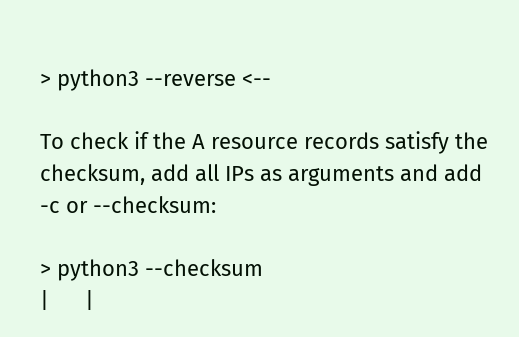> python3 --reverse <--

To check if the A resource records satisfy the checksum, add all IPs as arguments and add -c or --checksum:

> python3 --checksum
|      |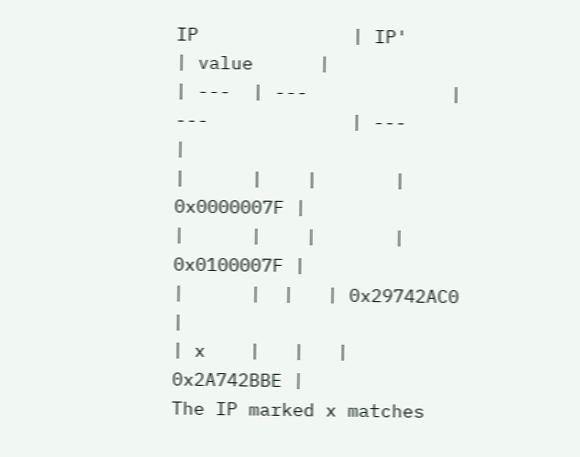IP              | IP'             | value      |
| ---  | ---             | ---             | ---        |
|      |    |       | 0x0000007F |
|      |    |       | 0x0100007F |
|      |  |   | 0x29742AC0 |
| x    |   |   | 0x2A742BBE |
The IP marked x matches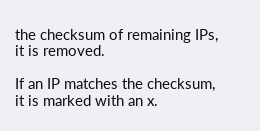the checksum of remaining IPs, it is removed.

If an IP matches the checksum, it is marked with an x.